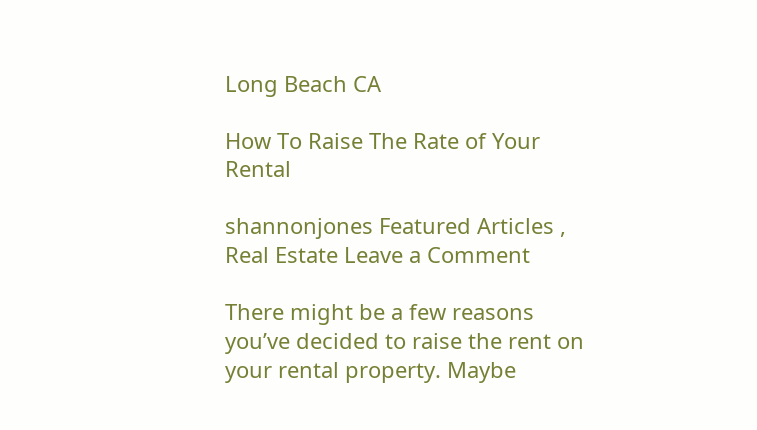Long Beach CA

How To Raise The Rate of Your Rental

shannonjones Featured Articles , Real Estate Leave a Comment

There might be a few reasons you’ve decided to raise the rent on your rental property. Maybe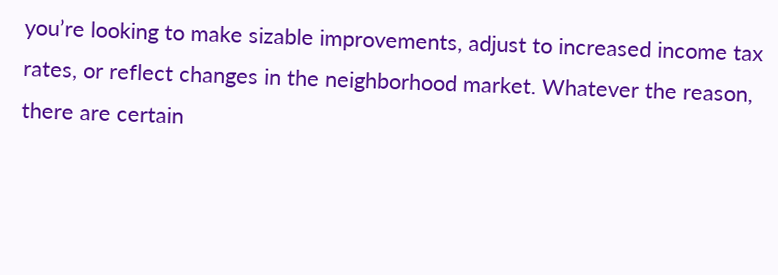you’re looking to make sizable improvements, adjust to increased income tax rates, or reflect changes in the neighborhood market. Whatever the reason, there are certain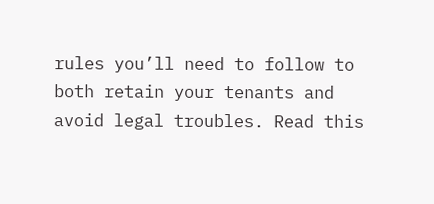rules you’ll need to follow to both retain your tenants and avoid legal troubles. Read this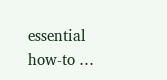essential how-to …